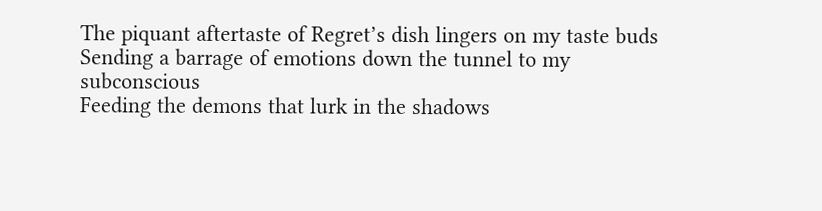The piquant aftertaste of Regret’s dish lingers on my taste buds
Sending a barrage of emotions down the tunnel to my subconscious
Feeding the demons that lurk in the shadows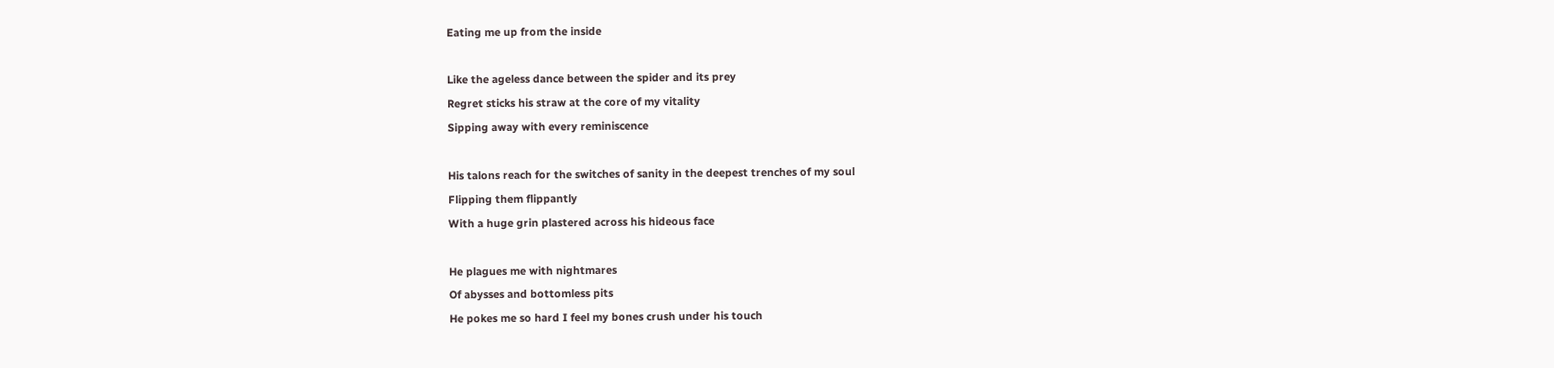Eating me up from the inside

Like the ageless dance between the spider and its prey
Regret sticks his straw at the core of my vitality
Sipping away with every reminiscence

His talons reach for the switches of sanity in the deepest trenches of my soul
Flipping them flippantly
With a huge grin plastered across his hideous face

He plagues me with nightmares
Of abysses and bottomless pits
He pokes me so hard I feel my bones crush under his touch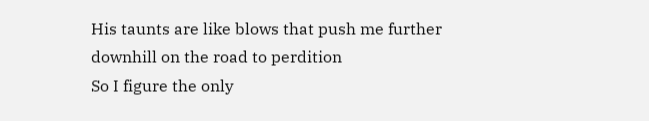His taunts are like blows that push me further downhill on the road to perdition
So I figure the only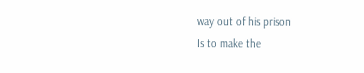way out of his prison
Is to make the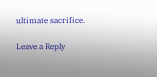ultimate sacrifice.

Leave a Reply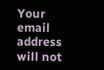Your email address will not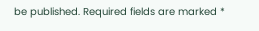be published. Required fields are marked *